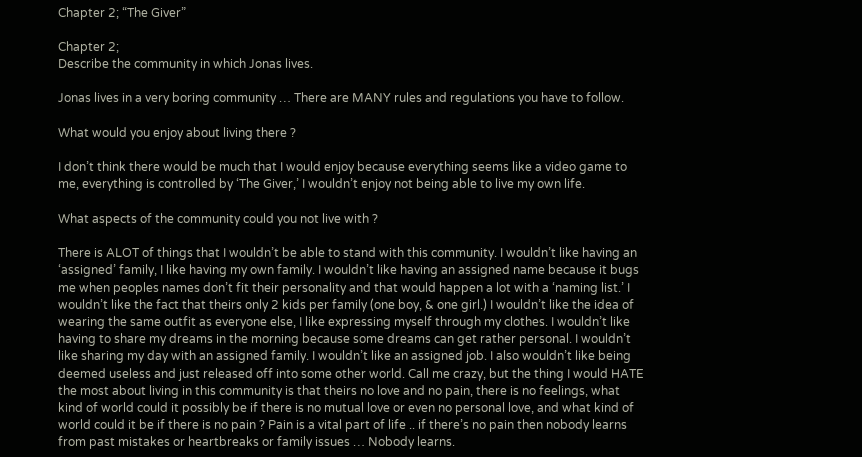Chapter 2; “The Giver”

Chapter 2;
Describe the community in which Jonas lives.

Jonas lives in a very boring community … There are MANY rules and regulations you have to follow.

What would you enjoy about living there ?

I don’t think there would be much that I would enjoy because everything seems like a video game to me, everything is controlled by ‘The Giver,’ I wouldn’t enjoy not being able to live my own life.

What aspects of the community could you not live with ?

There is ALOT of things that I wouldn’t be able to stand with this community. I wouldn’t like having an ‘assigned’ family, I like having my own family. I wouldn’t like having an assigned name because it bugs me when peoples names don’t fit their personality and that would happen a lot with a ‘naming list.’ I wouldn’t like the fact that theirs only 2 kids per family (one boy, & one girl.) I wouldn’t like the idea of wearing the same outfit as everyone else, I like expressing myself through my clothes. I wouldn’t like having to share my dreams in the morning because some dreams can get rather personal. I wouldn’t like sharing my day with an assigned family. I wouldn’t like an assigned job. I also wouldn’t like being deemed useless and just released off into some other world. Call me crazy, but the thing I would HATE the most about living in this community is that theirs no love and no pain, there is no feelings, what kind of world could it possibly be if there is no mutual love or even no personal love, and what kind of world could it be if there is no pain ? Pain is a vital part of life .. if there’s no pain then nobody learns from past mistakes or heartbreaks or family issues … Nobody learns.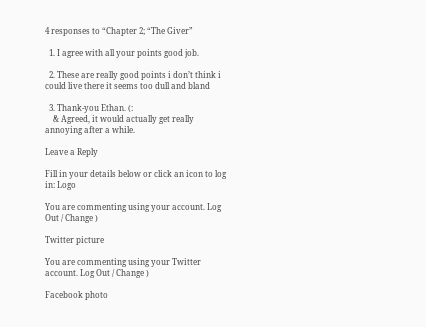4 responses to “Chapter 2; “The Giver”

  1. I agree with all your points good job.

  2. These are really good points i don’t think i could live there it seems too dull and bland

  3. Thank-you Ethan. (:
    & Agreed, it would actually get really annoying after a while.

Leave a Reply

Fill in your details below or click an icon to log in: Logo

You are commenting using your account. Log Out / Change )

Twitter picture

You are commenting using your Twitter account. Log Out / Change )

Facebook photo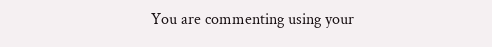You are commenting using your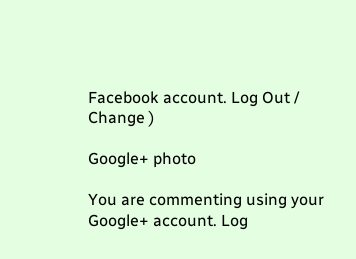Facebook account. Log Out / Change )

Google+ photo

You are commenting using your Google+ account. Log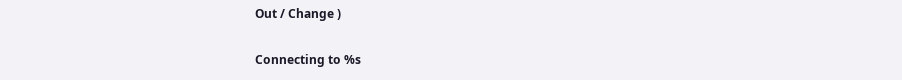Out / Change )

Connecting to %s